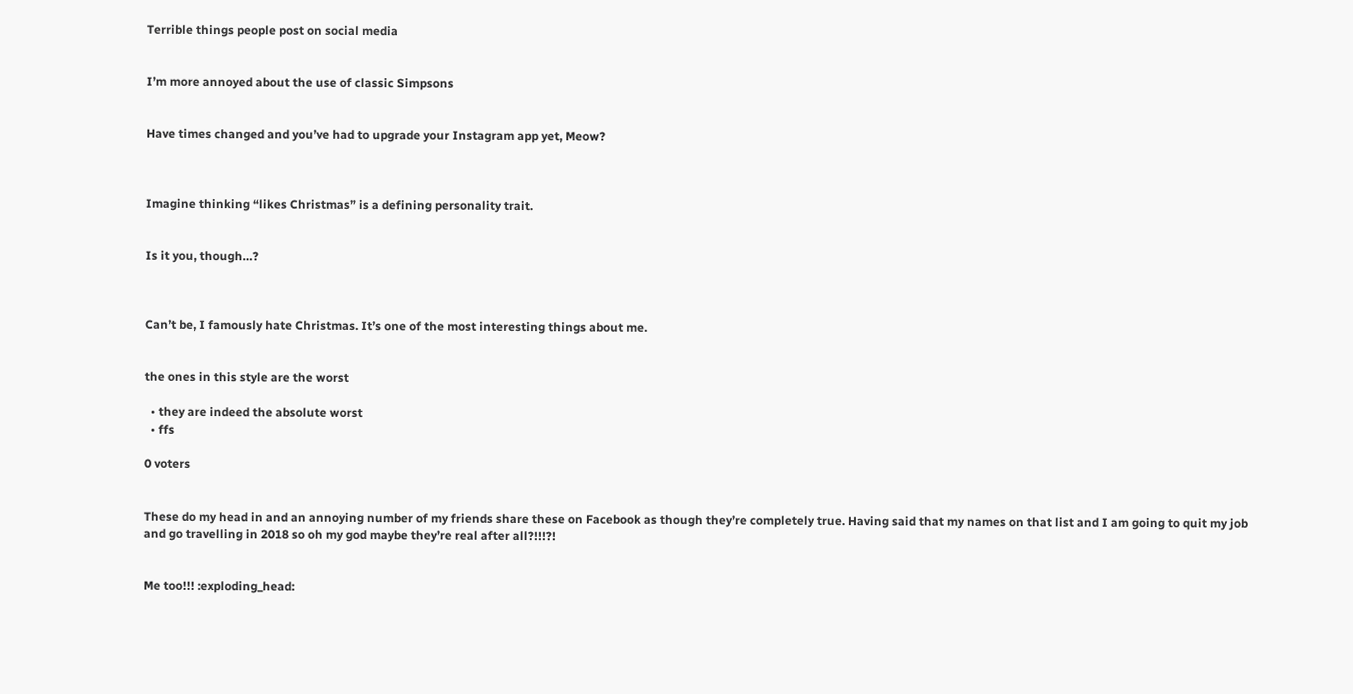Terrible things people post on social media


I’m more annoyed about the use of classic Simpsons


Have times changed and you’ve had to upgrade your Instagram app yet, Meow?



Imagine thinking “likes Christmas” is a defining personality trait.


Is it you, though…?



Can’t be, I famously hate Christmas. It’s one of the most interesting things about me.


the ones in this style are the worst

  • they are indeed the absolute worst
  • ffs

0 voters


These do my head in and an annoying number of my friends share these on Facebook as though they’re completely true. Having said that my names on that list and I am going to quit my job and go travelling in 2018 so oh my god maybe they’re real after all?!!!?!


Me too!!! :exploding_head: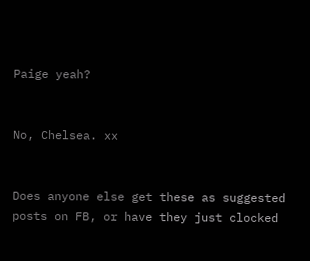Paige yeah?


No, Chelsea. xx


Does anyone else get these as suggested posts on FB, or have they just clocked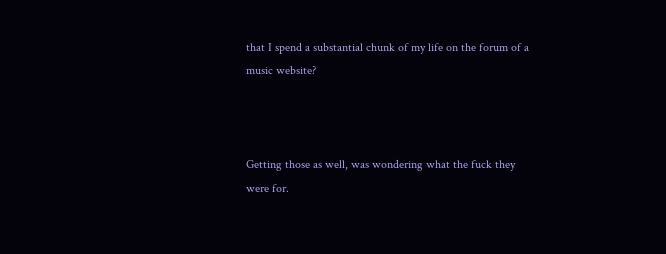that I spend a substantial chunk of my life on the forum of a music website?



Getting those as well, was wondering what the fuck they were for.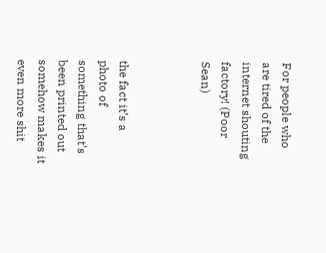For people who are tired of the internet shouting factory! (Poor Sean)



the fact it’s a photo of something that’s been printed out somehow makes it even more shit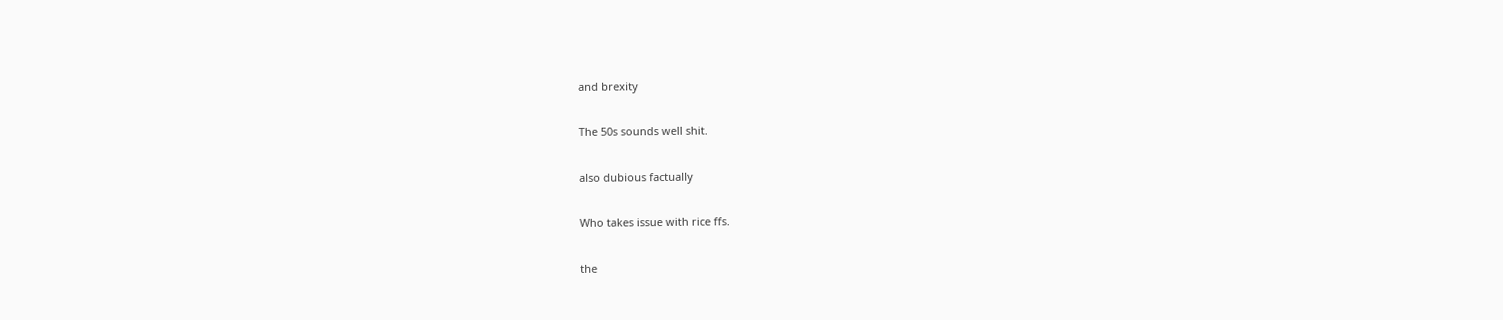and brexity


The 50s sounds well shit.


also dubious factually


Who takes issue with rice ffs.


the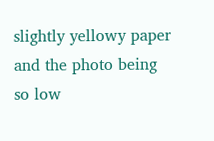slightly yellowy paper and the photo being so low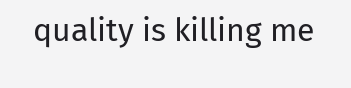quality is killing me